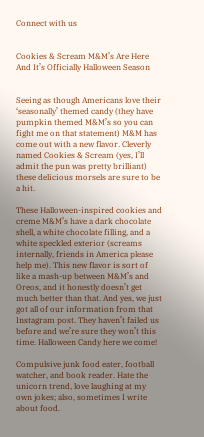Connect with us


Cookies & Scream M&M’s Are Here And It’s Officially Halloween Season


Seeing as though Americans love their ‘seasonally’ themed candy (they have pumpkin themed M&M’s so you can fight me on that statement) M&M has come out with a new flavor. Cleverly named Cookies & Scream (yes, I’ll admit the pun was pretty brilliant) these delicious morsels are sure to be a hit.

These Halloween-inspired cookies and creme M&M’s have a dark chocolate shell, a white chocolate filling, and a white speckled exterior (screams internally, friends in America please help me). This new flavor is sort of like a mash-up between M&M’s and Oreos, and it honestly doesn’t get much better than that. And yes, we just got all of our information from that Instagram post. They haven’t failed us before and we’re sure they won’t this time. Halloween Candy here we come!

Compulsive junk food eater, football watcher, and book reader. Hate the unicorn trend, love laughing at my own jokes; also, sometimes I write about food.